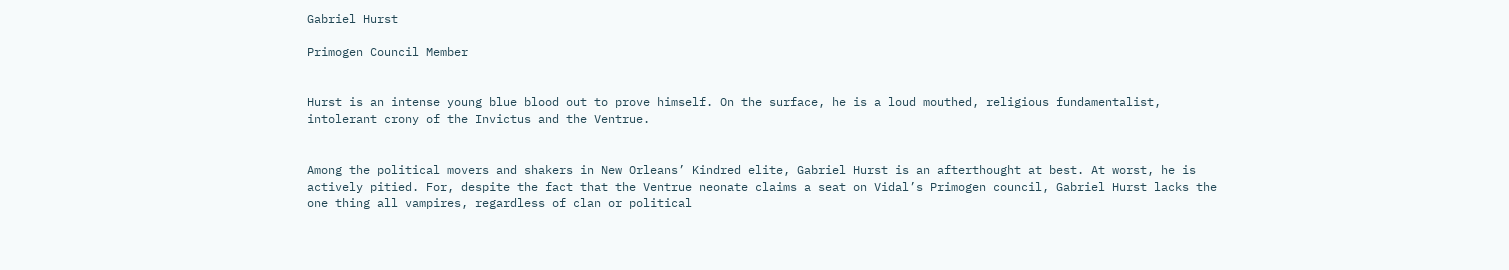Gabriel Hurst

Primogen Council Member


Hurst is an intense young blue blood out to prove himself. On the surface, he is a loud mouthed, religious fundamentalist, intolerant crony of the Invictus and the Ventrue.


Among the political movers and shakers in New Orleans’ Kindred elite, Gabriel Hurst is an afterthought at best. At worst, he is actively pitied. For, despite the fact that the Ventrue neonate claims a seat on Vidal’s Primogen council, Gabriel Hurst lacks the one thing all vampires, regardless of clan or political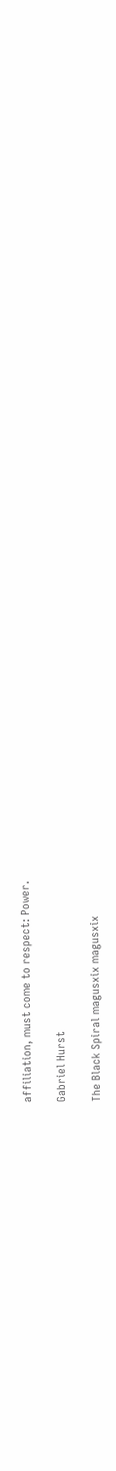affiliation, must come to respect: Power.

Gabriel Hurst

The Black Spiral magusxix magusxix